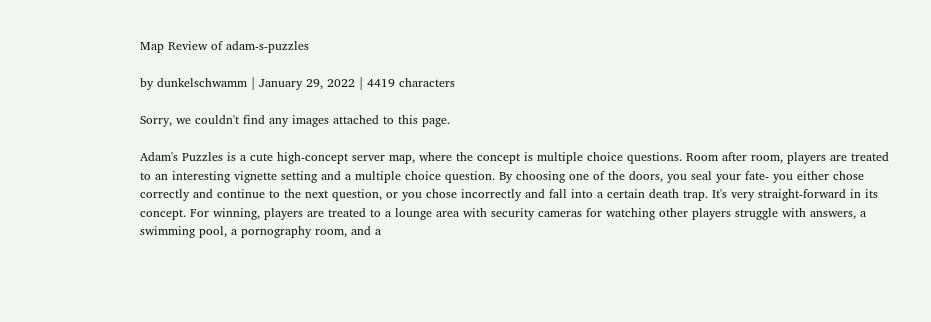Map Review of adam-s-puzzles

by dunkelschwamm | January 29, 2022 | 4419 characters

Sorry, we couldn't find any images attached to this page.

Adam's Puzzles is a cute high-concept server map, where the concept is multiple choice questions. Room after room, players are treated to an interesting vignette setting and a multiple choice question. By choosing one of the doors, you seal your fate- you either chose correctly and continue to the next question, or you chose incorrectly and fall into a certain death trap. It's very straight-forward in its concept. For winning, players are treated to a lounge area with security cameras for watching other players struggle with answers, a swimming pool, a pornography room, and a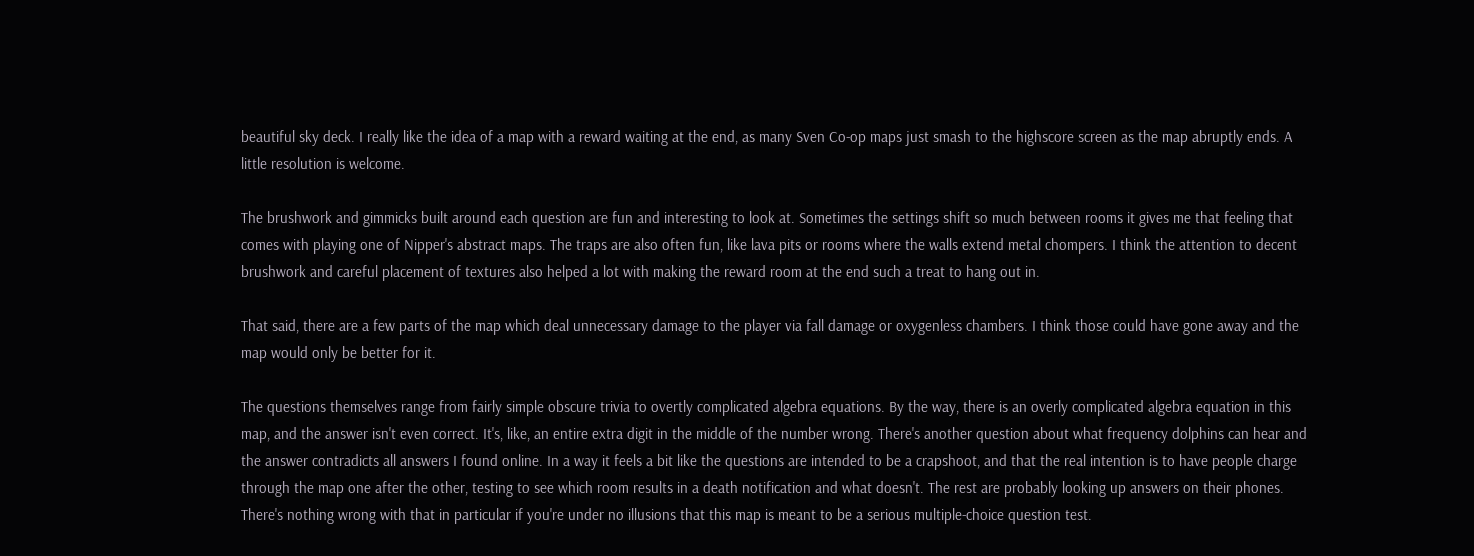beautiful sky deck. I really like the idea of a map with a reward waiting at the end, as many Sven Co-op maps just smash to the highscore screen as the map abruptly ends. A little resolution is welcome.

The brushwork and gimmicks built around each question are fun and interesting to look at. Sometimes the settings shift so much between rooms it gives me that feeling that comes with playing one of Nipper's abstract maps. The traps are also often fun, like lava pits or rooms where the walls extend metal chompers. I think the attention to decent brushwork and careful placement of textures also helped a lot with making the reward room at the end such a treat to hang out in.

That said, there are a few parts of the map which deal unnecessary damage to the player via fall damage or oxygenless chambers. I think those could have gone away and the map would only be better for it.

The questions themselves range from fairly simple obscure trivia to overtly complicated algebra equations. By the way, there is an overly complicated algebra equation in this map, and the answer isn't even correct. It's, like, an entire extra digit in the middle of the number wrong. There's another question about what frequency dolphins can hear and the answer contradicts all answers I found online. In a way it feels a bit like the questions are intended to be a crapshoot, and that the real intention is to have people charge through the map one after the other, testing to see which room results in a death notification and what doesn't. The rest are probably looking up answers on their phones. There's nothing wrong with that in particular if you're under no illusions that this map is meant to be a serious multiple-choice question test.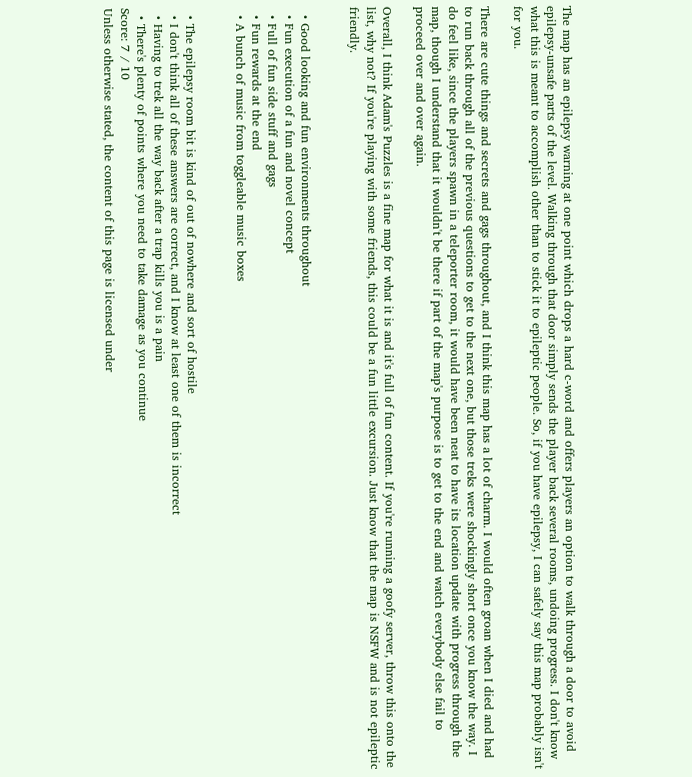The map has an epilepsy warning at one point which drops a hard c-word and offers players an option to walk through a door to avoid epilepsy-unsafe parts of the level. Walking through that door simply sends the player back several rooms, undoing progress. I don't know what this is meant to accomplish other than to stick it to epileptic people. So, if you have epilepsy, I can safely say this map probably isn't for you.

There are cute things and secrets and gags throughout, and I think this map has a lot of charm. I would often groan when I died and had to run back through all of the previous questions to get to the next one, but those treks were shockingly short once you know the way. I do feel like, since the players spawn in a teleporter room, it would have been neat to have its location update with progress through the map, though I understand that it wouldn't be there if part of the map's purpose is to get to the end and watch everybody else fail to proceed over and over again.

Overall, I think Adam's Puzzles is a fine map for what it is and it's full of fun content. If you're running a goofy server, throw this onto the list, why not? If you're playing with some friends, this could be a fun little excursion. Just know that the map is NSFW and is not epileptic friendly.


  • Good looking and fun environments throughout
  • Fun execution of a fun and novel concept
  • Full of fun side stuff and gags
  • Fun rewards at the end
  • A bunch of music from toggleable music boxes


  • The epilepsy room bit is kind of out of nowhere and sort of hostile
  • I don't think all of these answers are correct, and I know at least one of them is incorrect
  • Having to trek all the way back after a trap kills you is a pain
  • There's plenty of points where you need to take damage as you continue
Score: 7 / 10
Unless otherwise stated, the content of this page is licensed under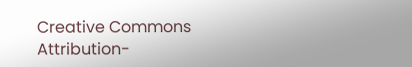Creative Commons Attribution-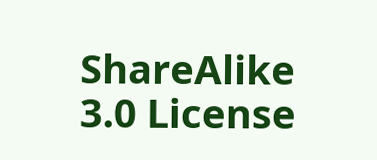ShareAlike 3.0 License